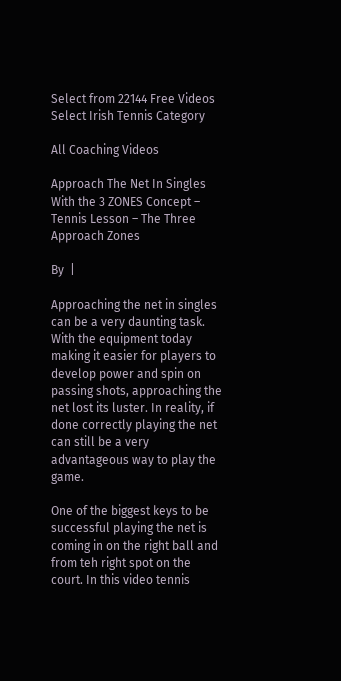Select from 22144 Free Videos
Select Irish Tennis Category

All Coaching Videos

Approach The Net In Singles With the 3 ZONES Concept – Tennis Lesson – The Three Approach Zones

By  |

Approaching the net in singles can be a very daunting task. With the equipment today making it easier for players to develop power and spin on passing shots, approaching the net lost its luster. In reality, if done correctly playing the net can still be a very advantageous way to play the game.

One of the biggest keys to be successful playing the net is coming in on the right ball and from teh right spot on the court. In this video tennis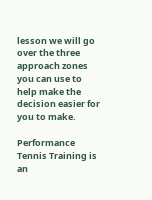lesson we will go over the three approach zones you can use to help make the decision easier for you to make.

Performance Tennis Training is an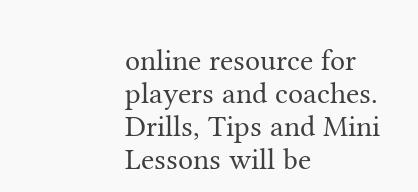online resource for players and coaches. Drills, Tips and Mini Lessons will be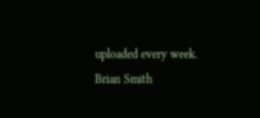uploaded every week. Brian Smith